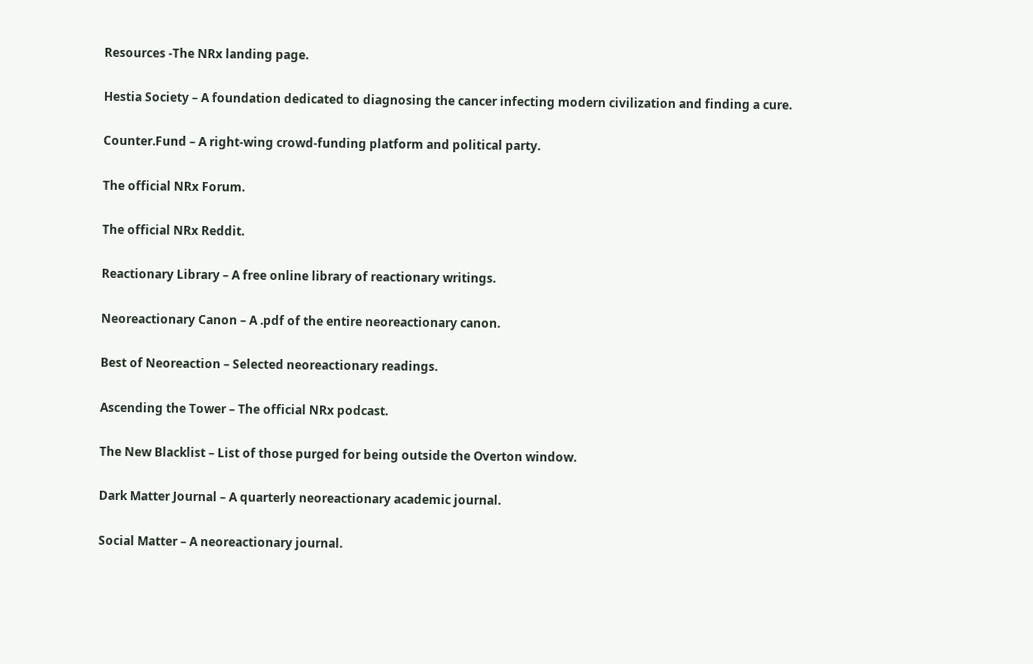Resources -The NRx landing page.

Hestia Society – A foundation dedicated to diagnosing the cancer infecting modern civilization and finding a cure.

Counter.Fund – A right-wing crowd-funding platform and political party.

The official NRx Forum.

The official NRx Reddit.

Reactionary Library – A free online library of reactionary writings.

Neoreactionary Canon – A .pdf of the entire neoreactionary canon.

Best of Neoreaction – Selected neoreactionary readings.

Ascending the Tower – The official NRx podcast.

The New Blacklist – List of those purged for being outside the Overton window.

Dark Matter Journal – A quarterly neoreactionary academic journal.

Social Matter – A neoreactionary journal.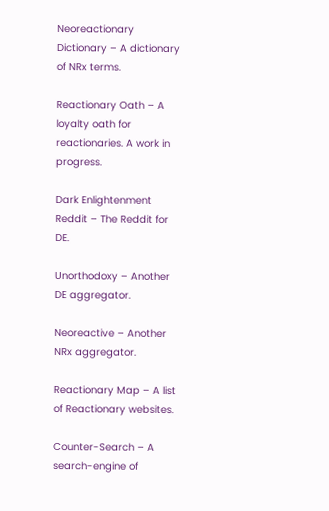Neoreactionary Dictionary – A dictionary of NRx terms.

Reactionary Oath – A loyalty oath for reactionaries. A work in progress.

Dark Enlightenment Reddit – The Reddit for DE.

Unorthodoxy – Another DE aggregator.

Neoreactive – Another NRx aggregator.

Reactionary Map – A list of Reactionary websites.

Counter-Search – A search-engine of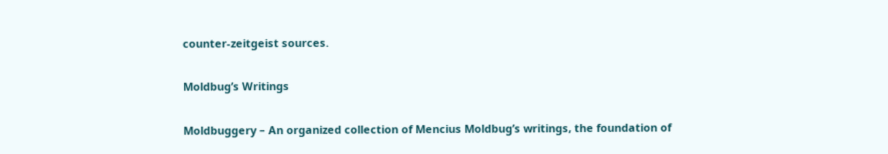counter-zeitgeist sources.

Moldbug’s Writings

Moldbuggery – An organized collection of Mencius Moldbug’s writings, the foundation of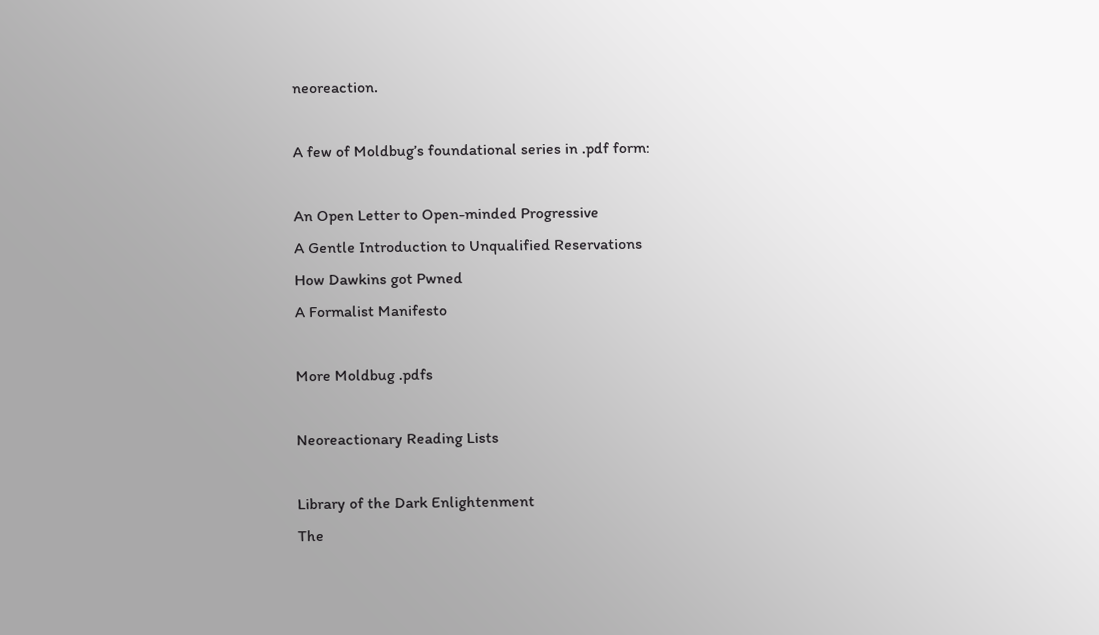neoreaction.

A few of Moldbug’s foundational series in .pdf form:

An Open Letter to Open-minded Progressive
A Gentle Introduction to Unqualified Reservations
How Dawkins got Pwned
A Formalist Manifesto

More Moldbug .pdfs

Neoreactionary Reading Lists

Library of the Dark Enlightenment
The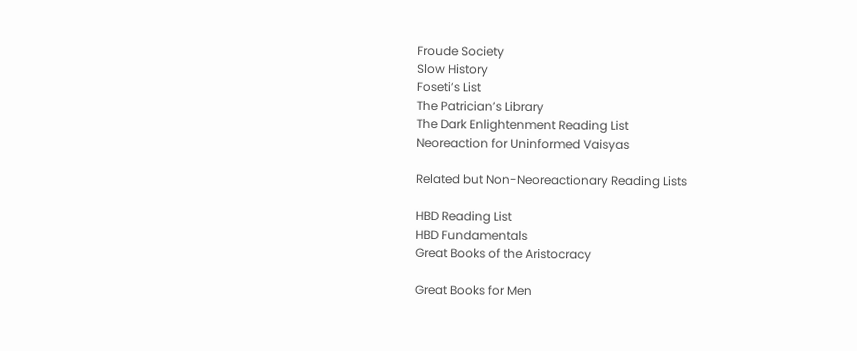Froude Society
Slow History
Foseti’s List
The Patrician’s Library
The Dark Enlightenment Reading List
Neoreaction for Uninformed Vaisyas

Related but Non-Neoreactionary Reading Lists

HBD Reading List
HBD Fundamentals
Great Books of the Aristocracy

Great Books for Men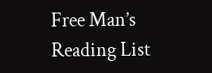Free Man’s Reading List